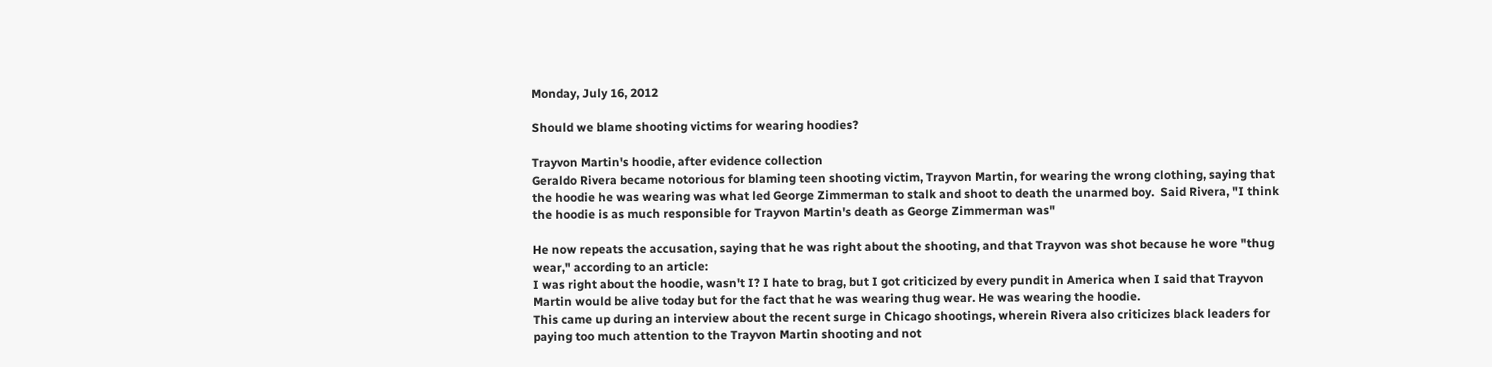Monday, July 16, 2012

Should we blame shooting victims for wearing hoodies?

Trayvon Martin's hoodie, after evidence collection
Geraldo Rivera became notorious for blaming teen shooting victim, Trayvon Martin, for wearing the wrong clothing, saying that the hoodie he was wearing was what led George Zimmerman to stalk and shoot to death the unarmed boy.  Said Rivera, "I think the hoodie is as much responsible for Trayvon Martin's death as George Zimmerman was"

He now repeats the accusation, saying that he was right about the shooting, and that Trayvon was shot because he wore "thug wear," according to an article:
I was right about the hoodie, wasn't I? I hate to brag, but I got criticized by every pundit in America when I said that Trayvon Martin would be alive today but for the fact that he was wearing thug wear. He was wearing the hoodie.
This came up during an interview about the recent surge in Chicago shootings, wherein Rivera also criticizes black leaders for paying too much attention to the Trayvon Martin shooting and not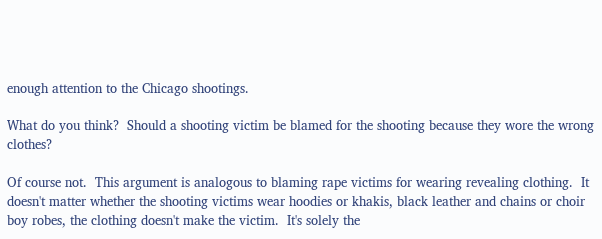enough attention to the Chicago shootings.

What do you think?  Should a shooting victim be blamed for the shooting because they wore the wrong clothes?

Of course not.  This argument is analogous to blaming rape victims for wearing revealing clothing.  It doesn't matter whether the shooting victims wear hoodies or khakis, black leather and chains or choir boy robes, the clothing doesn't make the victim.  It's solely the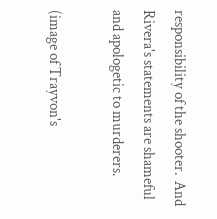responsibility of the shooter.  And Rivera's statements are shameful and apologetic to murderers.

(image of Trayvon's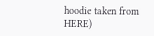hoodie taken from HERE)